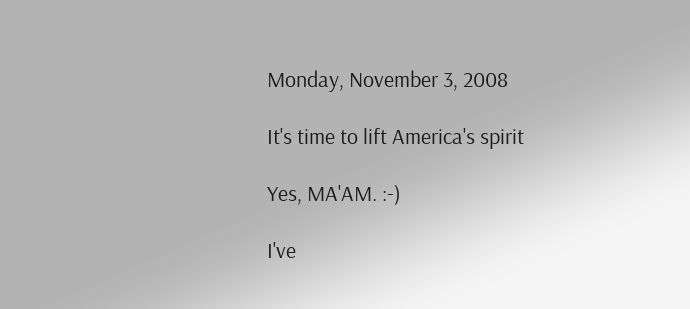Monday, November 3, 2008

It's time to lift America's spirit

Yes, MA'AM. :-)

I've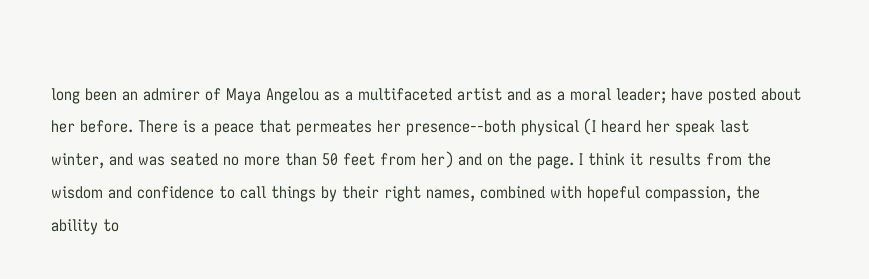long been an admirer of Maya Angelou as a multifaceted artist and as a moral leader; have posted about her before. There is a peace that permeates her presence--both physical (I heard her speak last winter, and was seated no more than 50 feet from her) and on the page. I think it results from the wisdom and confidence to call things by their right names, combined with hopeful compassion, the ability to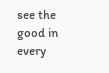see the good in every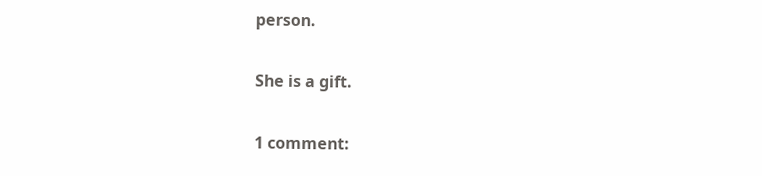person.

She is a gift.

1 comment: